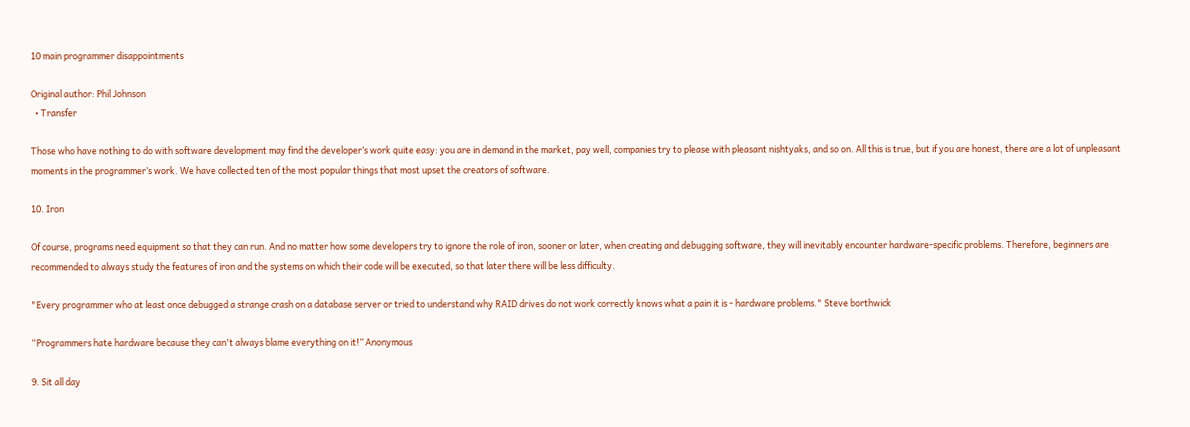10 main programmer disappointments

Original author: Phil Johnson
  • Transfer

Those who have nothing to do with software development may find the developer’s work quite easy: you are in demand in the market, pay well, companies try to please with pleasant nishtyaks, and so on. All this is true, but if you are honest, there are a lot of unpleasant moments in the programmer’s work. We have collected ten of the most popular things that most upset the creators of software.

10. Iron

Of course, programs need equipment so that they can run. And no matter how some developers try to ignore the role of iron, sooner or later, when creating and debugging software, they will inevitably encounter hardware-specific problems. Therefore, beginners are recommended to always study the features of iron and the systems on which their code will be executed, so that later there will be less difficulty.

"Every programmer who at least once debugged a strange crash on a database server or tried to understand why RAID drives do not work correctly knows what a pain it is - hardware problems." Steve borthwick

“Programmers hate hardware because they can't always blame everything on it!” Anonymous

9. Sit all day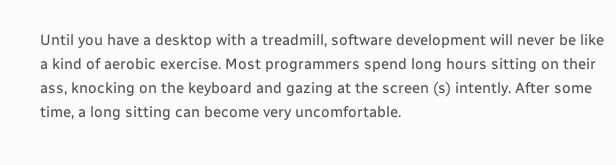Until you have a desktop with a treadmill, software development will never be like a kind of aerobic exercise. Most programmers spend long hours sitting on their ass, knocking on the keyboard and gazing at the screen (s) intently. After some time, a long sitting can become very uncomfortable.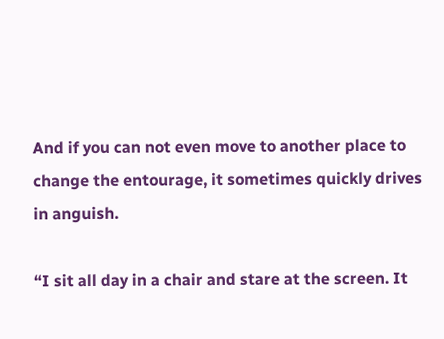And if you can not even move to another place to change the entourage, it sometimes quickly drives in anguish.

“I sit all day in a chair and stare at the screen. It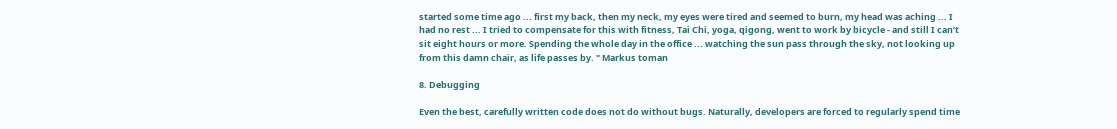started some time ago ... first my back, then my neck, my eyes were tired and seemed to burn, my head was aching ... I had no rest ... I tried to compensate for this with fitness, Tai Chi, yoga, qigong, went to work by bicycle - and still I can’t sit eight hours or more. Spending the whole day in the office ... watching the sun pass through the sky, not looking up from this damn chair, as life passes by. " Markus toman

8. Debugging

Even the best, carefully written code does not do without bugs. Naturally, developers are forced to regularly spend time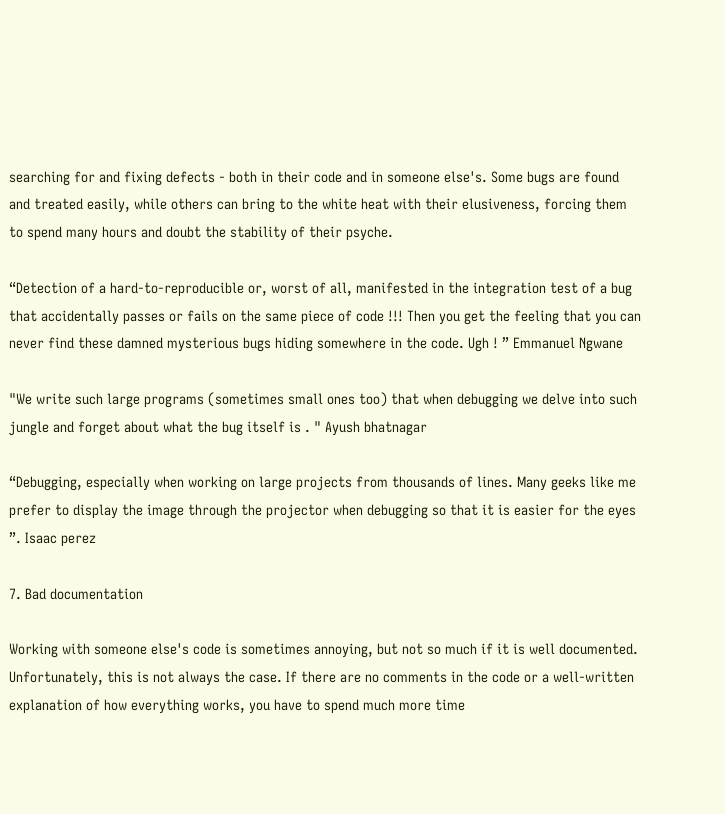searching for and fixing defects - both in their code and in someone else's. Some bugs are found and treated easily, while others can bring to the white heat with their elusiveness, forcing them to spend many hours and doubt the stability of their psyche.

“Detection of a hard-to-reproducible or, worst of all, manifested in the integration test of a bug that accidentally passes or fails on the same piece of code !!! Then you get the feeling that you can never find these damned mysterious bugs hiding somewhere in the code. Ugh ! ” Emmanuel Ngwane

"We write such large programs (sometimes small ones too) that when debugging we delve into such jungle and forget about what the bug itself is . " Ayush bhatnagar

“Debugging, especially when working on large projects from thousands of lines. Many geeks like me prefer to display the image through the projector when debugging so that it is easier for the eyes ”. Isaac perez

7. Bad documentation

Working with someone else's code is sometimes annoying, but not so much if it is well documented. Unfortunately, this is not always the case. If there are no comments in the code or a well-written explanation of how everything works, you have to spend much more time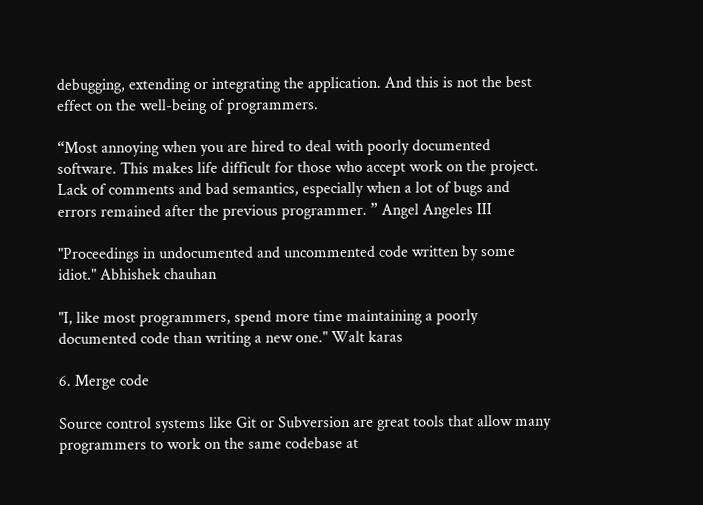debugging, extending or integrating the application. And this is not the best effect on the well-being of programmers.

“Most annoying when you are hired to deal with poorly documented software. This makes life difficult for those who accept work on the project. Lack of comments and bad semantics, especially when a lot of bugs and errors remained after the previous programmer. ” Angel Angeles III

"Proceedings in undocumented and uncommented code written by some idiot." Abhishek chauhan

"I, like most programmers, spend more time maintaining a poorly documented code than writing a new one." Walt karas

6. Merge code

Source control systems like Git or Subversion are great tools that allow many programmers to work on the same codebase at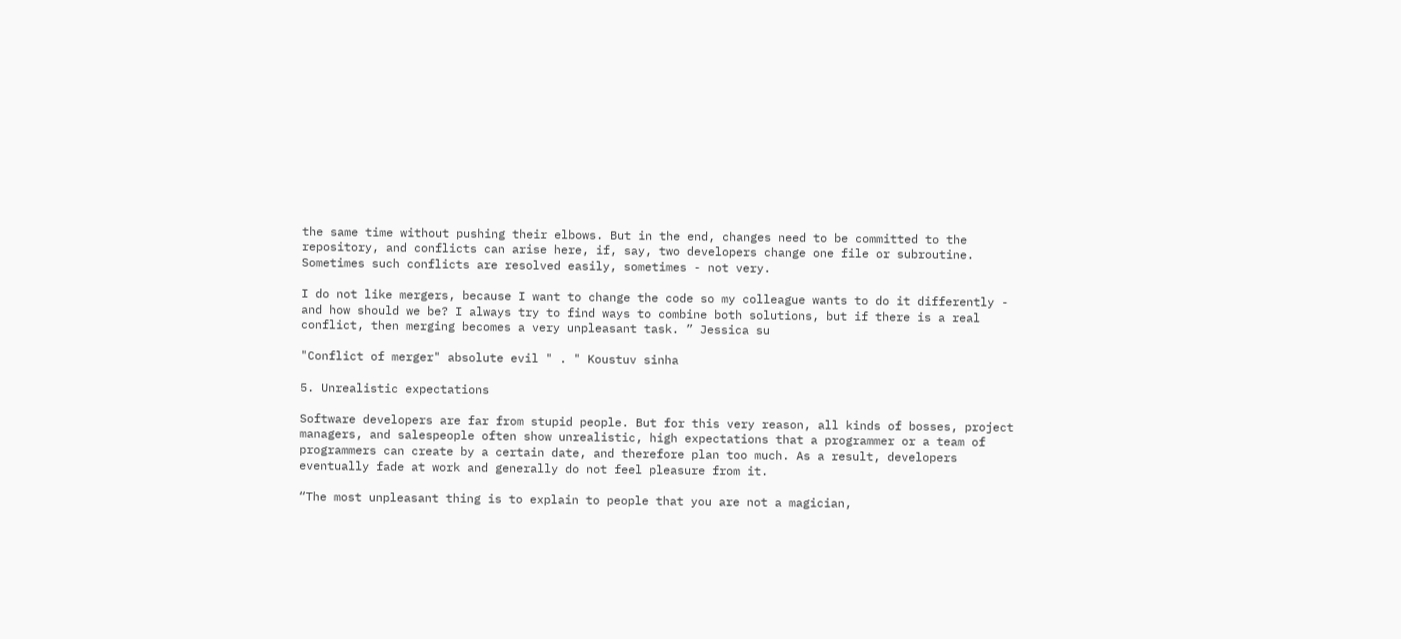the same time without pushing their elbows. But in the end, changes need to be committed to the repository, and conflicts can arise here, if, say, two developers change one file or subroutine. Sometimes such conflicts are resolved easily, sometimes - not very.

I do not like mergers, because I want to change the code so my colleague wants to do it differently - and how should we be? I always try to find ways to combine both solutions, but if there is a real conflict, then merging becomes a very unpleasant task. ” Jessica su

"Conflict of merger" absolute evil " . " Koustuv sinha

5. Unrealistic expectations

Software developers are far from stupid people. But for this very reason, all kinds of bosses, project managers, and salespeople often show unrealistic, high expectations that a programmer or a team of programmers can create by a certain date, and therefore plan too much. As a result, developers eventually fade at work and generally do not feel pleasure from it.

“The most unpleasant thing is to explain to people that you are not a magician,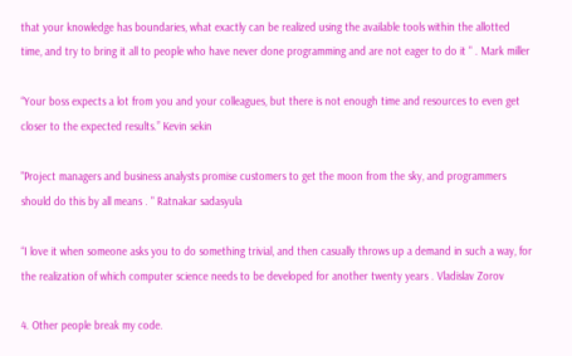that your knowledge has boundaries, what exactly can be realized using the available tools within the allotted time, and try to bring it all to people who have never done programming and are not eager to do it " . Mark miller

“Your boss expects a lot from you and your colleagues, but there is not enough time and resources to even get closer to the expected results.” Kevin sekin

"Project managers and business analysts promise customers to get the moon from the sky, and programmers should do this by all means . " Ratnakar sadasyula

“I love it when someone asks you to do something trivial, and then casually throws up a demand in such a way, for the realization of which computer science needs to be developed for another twenty years . Vladislav Zorov

4. Other people break my code.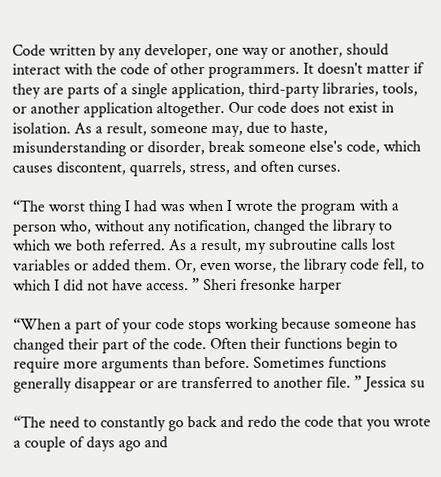Code written by any developer, one way or another, should interact with the code of other programmers. It doesn't matter if they are parts of a single application, third-party libraries, tools, or another application altogether. Our code does not exist in isolation. As a result, someone may, due to haste, misunderstanding or disorder, break someone else's code, which causes discontent, quarrels, stress, and often curses.

“The worst thing I had was when I wrote the program with a person who, without any notification, changed the library to which we both referred. As a result, my subroutine calls lost variables or added them. Or, even worse, the library code fell, to which I did not have access. ” Sheri fresonke harper

“When a part of your code stops working because someone has changed their part of the code. Often their functions begin to require more arguments than before. Sometimes functions generally disappear or are transferred to another file. ” Jessica su

“The need to constantly go back and redo the code that you wrote a couple of days ago and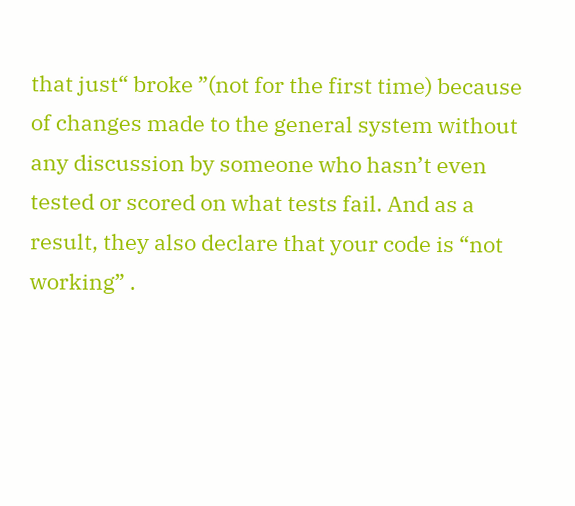that just“ broke ”(not for the first time) because of changes made to the general system without any discussion by someone who hasn’t even tested or scored on what tests fail. And as a result, they also declare that your code is “not working” .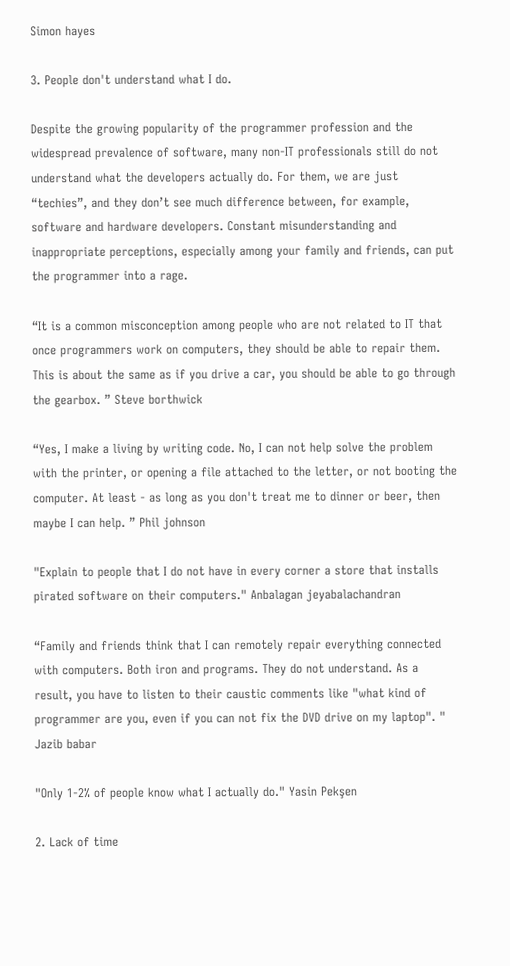Simon hayes

3. People don't understand what I do.

Despite the growing popularity of the programmer profession and the widespread prevalence of software, many non-IT professionals still do not understand what the developers actually do. For them, we are just “techies”, and they don’t see much difference between, for example, software and hardware developers. Constant misunderstanding and inappropriate perceptions, especially among your family and friends, can put the programmer into a rage.

“It is a common misconception among people who are not related to IT that once programmers work on computers, they should be able to repair them. This is about the same as if you drive a car, you should be able to go through the gearbox. ” Steve borthwick

“Yes, I make a living by writing code. No, I can not help solve the problem with the printer, or opening a file attached to the letter, or not booting the computer. At least - as long as you don't treat me to dinner or beer, then maybe I can help. ” Phil johnson

"Explain to people that I do not have in every corner a store that installs pirated software on their computers." Anbalagan jeyabalachandran

“Family and friends think that I can remotely repair everything connected with computers. Both iron and programs. They do not understand. As a result, you have to listen to their caustic comments like "what kind of programmer are you, even if you can not fix the DVD drive on my laptop". " Jazib babar

"Only 1-2% of people know what I actually do." Yasin Pekşen

2. Lack of time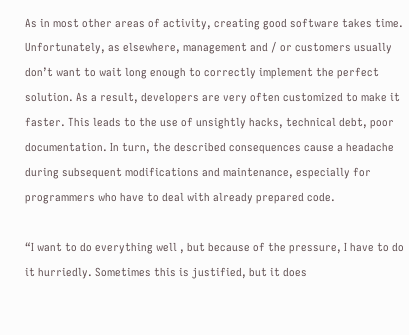As in most other areas of activity, creating good software takes time. Unfortunately, as elsewhere, management and / or customers usually don’t want to wait long enough to correctly implement the perfect solution. As a result, developers are very often customized to make it faster. This leads to the use of unsightly hacks, technical debt, poor documentation. In turn, the described consequences cause a headache during subsequent modifications and maintenance, especially for programmers who have to deal with already prepared code.

“I want to do everything well , but because of the pressure, I have to do it hurriedly. Sometimes this is justified, but it does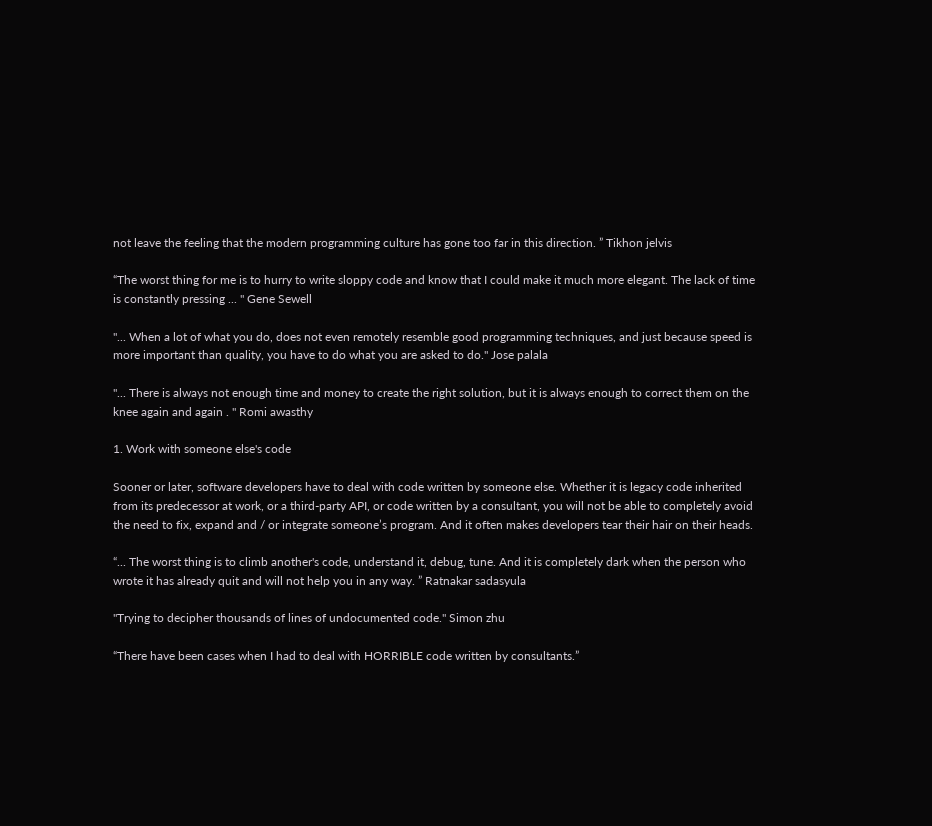not leave the feeling that the modern programming culture has gone too far in this direction. ” Tikhon jelvis

“The worst thing for me is to hurry to write sloppy code and know that I could make it much more elegant. The lack of time is constantly pressing ... " Gene Sewell

"... When a lot of what you do, does not even remotely resemble good programming techniques, and just because speed is more important than quality, you have to do what you are asked to do." Jose palala

"... There is always not enough time and money to create the right solution, but it is always enough to correct them on the knee again and again . " Romi awasthy

1. Work with someone else's code

Sooner or later, software developers have to deal with code written by someone else. Whether it is legacy code inherited from its predecessor at work, or a third-party API, or code written by a consultant, you will not be able to completely avoid the need to fix, expand and / or integrate someone’s program. And it often makes developers tear their hair on their heads.

“... The worst thing is to climb another's code, understand it, debug, tune. And it is completely dark when the person who wrote it has already quit and will not help you in any way. ” Ratnakar sadasyula

"Trying to decipher thousands of lines of undocumented code." Simon zhu

“There have been cases when I had to deal with HORRIBLE code written by consultants.”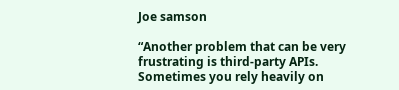Joe samson

“Another problem that can be very frustrating is third-party APIs. Sometimes you rely heavily on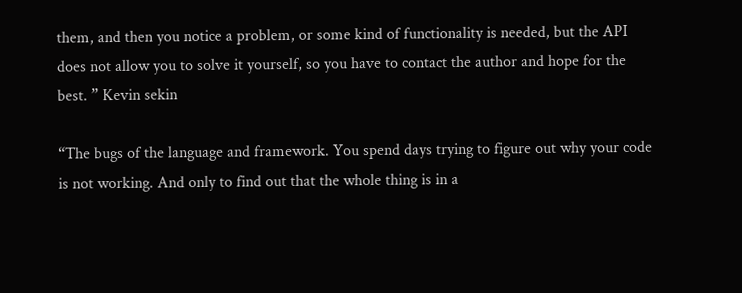them, and then you notice a problem, or some kind of functionality is needed, but the API does not allow you to solve it yourself, so you have to contact the author and hope for the best. ” Kevin sekin

“The bugs of the language and framework. You spend days trying to figure out why your code is not working. And only to find out that the whole thing is in a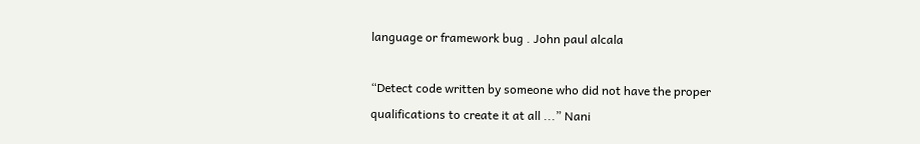language or framework bug . John paul alcala

“Detect code written by someone who did not have the proper qualifications to create it at all ...” Nani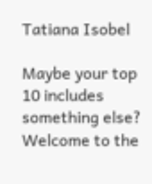Tatiana Isobel

Maybe your top 10 includes something else? Welcome to the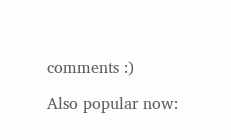comments :)

Also popular now: